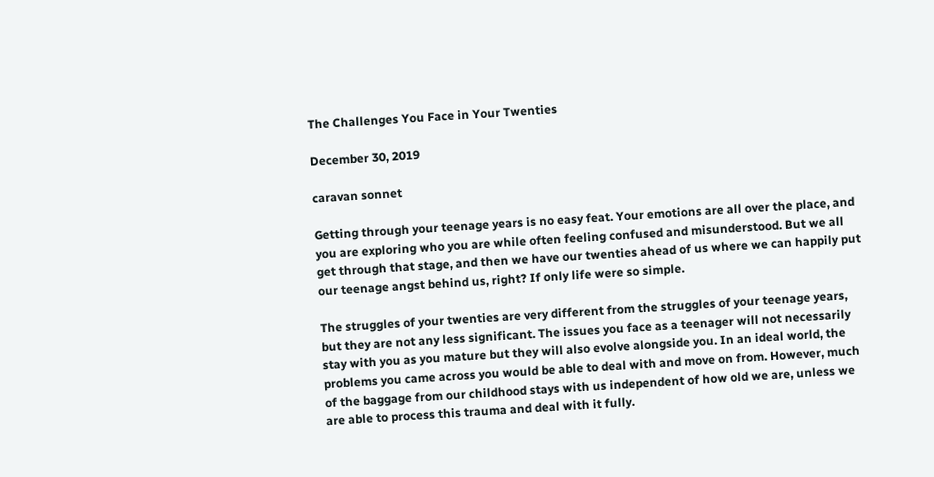The Challenges You Face in Your Twenties

December 30, 2019

caravan sonnet

Getting through your teenage years is no easy feat. Your emotions are all over the place, and you are exploring who you are while often feeling confused and misunderstood. But we all get through that stage, and then we have our twenties ahead of us where we can happily put our teenage angst behind us, right? If only life were so simple.

The struggles of your twenties are very different from the struggles of your teenage years, but they are not any less significant. The issues you face as a teenager will not necessarily stay with you as you mature but they will also evolve alongside you. In an ideal world, the problems you came across you would be able to deal with and move on from. However, much of the baggage from our childhood stays with us independent of how old we are, unless we are able to process this trauma and deal with it fully.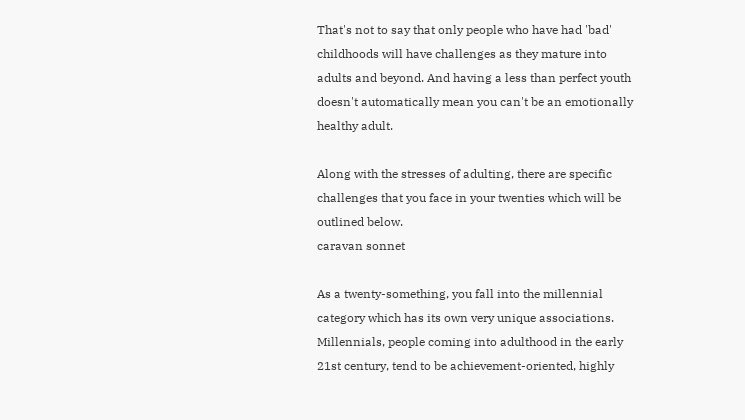That's not to say that only people who have had 'bad' childhoods will have challenges as they mature into adults and beyond. And having a less than perfect youth doesn't automatically mean you can't be an emotionally healthy adult.

Along with the stresses of adulting, there are specific challenges that you face in your twenties which will be outlined below.
caravan sonnet

As a twenty-something, you fall into the millennial category which has its own very unique associations. Millennials, people coming into adulthood in the early 21st century, tend to be achievement-oriented, highly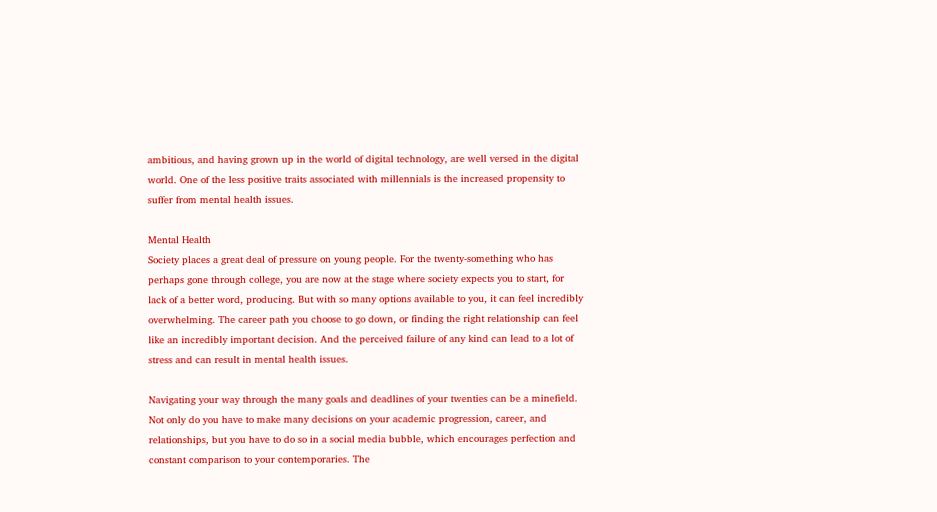ambitious, and having grown up in the world of digital technology, are well versed in the digital world. One of the less positive traits associated with millennials is the increased propensity to suffer from mental health issues.

Mental Health
Society places a great deal of pressure on young people. For the twenty-something who has perhaps gone through college, you are now at the stage where society expects you to start, for lack of a better word, producing. But with so many options available to you, it can feel incredibly overwhelming. The career path you choose to go down, or finding the right relationship can feel like an incredibly important decision. And the perceived failure of any kind can lead to a lot of stress and can result in mental health issues.

Navigating your way through the many goals and deadlines of your twenties can be a minefield. Not only do you have to make many decisions on your academic progression, career, and relationships, but you have to do so in a social media bubble, which encourages perfection and constant comparison to your contemporaries. The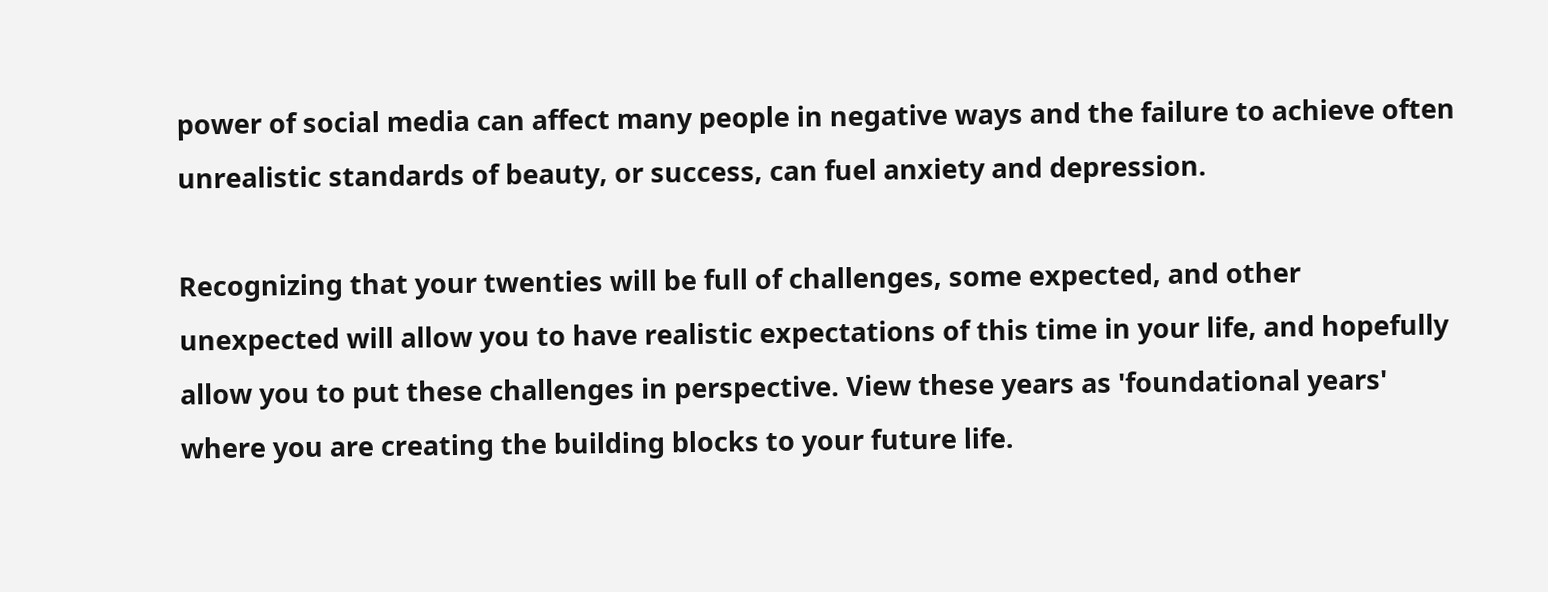power of social media can affect many people in negative ways and the failure to achieve often unrealistic standards of beauty, or success, can fuel anxiety and depression.

Recognizing that your twenties will be full of challenges, some expected, and other unexpected will allow you to have realistic expectations of this time in your life, and hopefully allow you to put these challenges in perspective. View these years as 'foundational years' where you are creating the building blocks to your future life.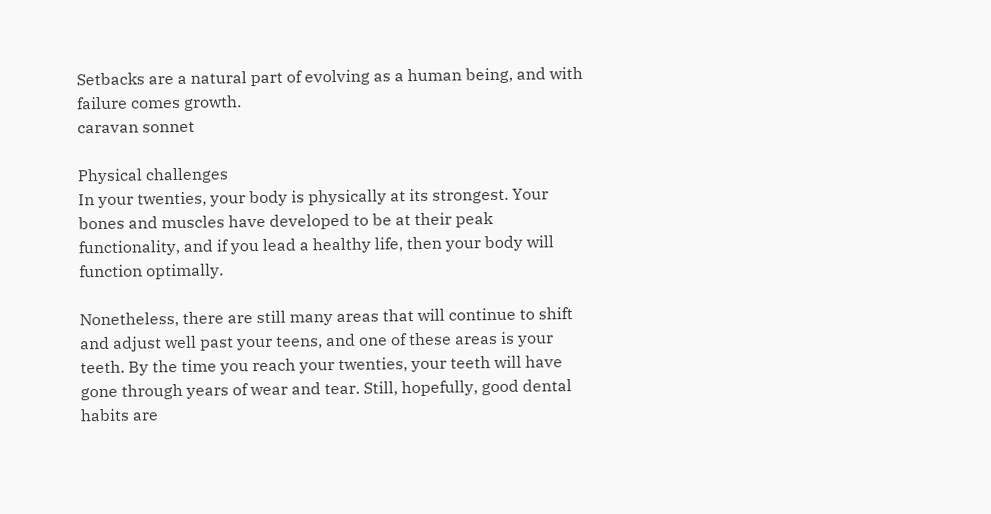Setbacks are a natural part of evolving as a human being, and with failure comes growth.
caravan sonnet

Physical challenges
In your twenties, your body is physically at its strongest. Your bones and muscles have developed to be at their peak functionality, and if you lead a healthy life, then your body will function optimally.

Nonetheless, there are still many areas that will continue to shift and adjust well past your teens, and one of these areas is your teeth. By the time you reach your twenties, your teeth will have gone through years of wear and tear. Still, hopefully, good dental habits are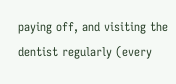paying off, and visiting the dentist regularly (every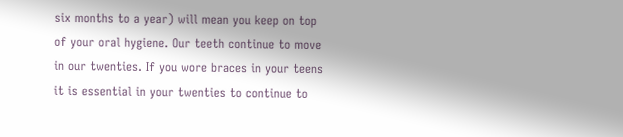six months to a year) will mean you keep on top of your oral hygiene. Our teeth continue to move in our twenties. If you wore braces in your teens it is essential in your twenties to continue to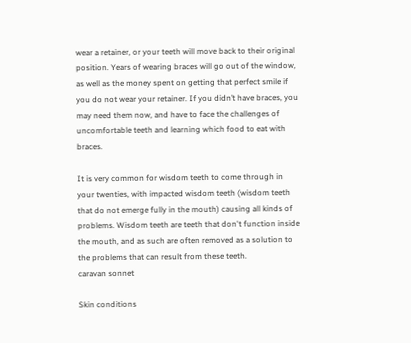wear a retainer, or your teeth will move back to their original position. Years of wearing braces will go out of the window, as well as the money spent on getting that perfect smile if you do not wear your retainer. If you didn’t have braces, you may need them now, and have to face the challenges of uncomfortable teeth and learning which food to eat with braces.

It is very common for wisdom teeth to come through in your twenties, with impacted wisdom teeth (wisdom teeth that do not emerge fully in the mouth) causing all kinds of problems. Wisdom teeth are teeth that don't function inside the mouth, and as such are often removed as a solution to the problems that can result from these teeth.
caravan sonnet

Skin conditions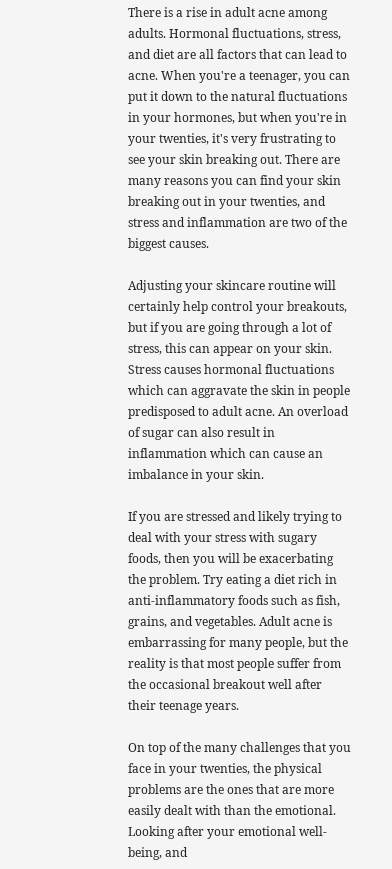There is a rise in adult acne among adults. Hormonal fluctuations, stress, and diet are all factors that can lead to acne. When you're a teenager, you can put it down to the natural fluctuations in your hormones, but when you're in your twenties, it's very frustrating to see your skin breaking out. There are many reasons you can find your skin breaking out in your twenties, and stress and inflammation are two of the biggest causes.

Adjusting your skincare routine will certainly help control your breakouts, but if you are going through a lot of stress, this can appear on your skin. Stress causes hormonal fluctuations which can aggravate the skin in people predisposed to adult acne. An overload of sugar can also result in inflammation which can cause an imbalance in your skin.

If you are stressed and likely trying to deal with your stress with sugary foods, then you will be exacerbating the problem. Try eating a diet rich in anti-inflammatory foods such as fish, grains, and vegetables. Adult acne is embarrassing for many people, but the reality is that most people suffer from the occasional breakout well after their teenage years.

On top of the many challenges that you face in your twenties, the physical problems are the ones that are more easily dealt with than the emotional. Looking after your emotional well-being, and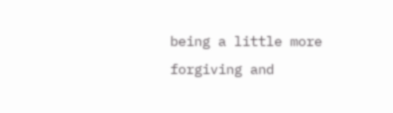being a little more forgiving and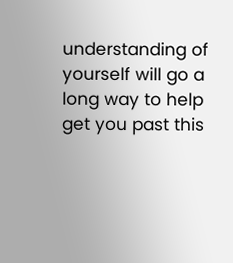understanding of yourself will go a long way to help get you past this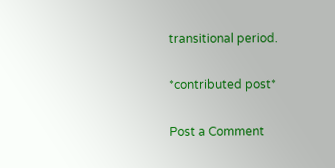transitional period.

*contributed post*

Post a Comment